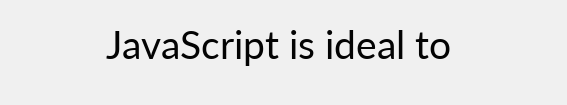JavaScript is ideal to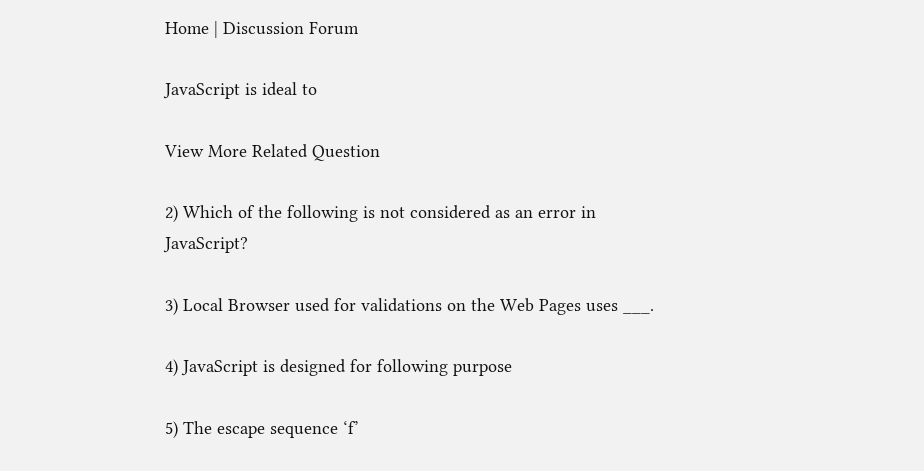Home | Discussion Forum

JavaScript is ideal to

View More Related Question

2) Which of the following is not considered as an error in JavaScript?

3) Local Browser used for validations on the Web Pages uses ___.

4) JavaScript is designed for following purpose

5) The escape sequence ‘f’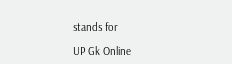stands for

UP Gk Online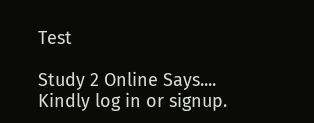Test

Study 2 Online Says....
Kindly log in or signup.